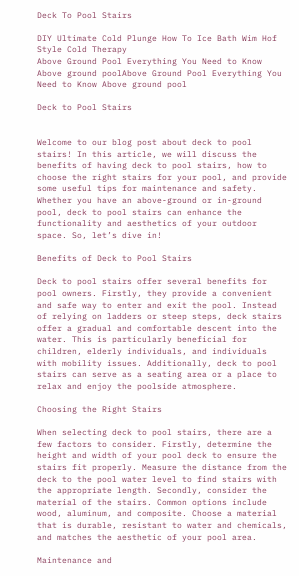Deck To Pool Stairs

DIY Ultimate Cold Plunge How To Ice Bath Wim Hof Style Cold Therapy
Above Ground Pool Everything You Need to Know Above ground poolAbove Ground Pool Everything You Need to Know Above ground pool

Deck to Pool Stairs


Welcome to our blog post about deck to pool stairs! In this article, we will discuss the benefits of having deck to pool stairs, how to choose the right stairs for your pool, and provide some useful tips for maintenance and safety. Whether you have an above-ground or in-ground pool, deck to pool stairs can enhance the functionality and aesthetics of your outdoor space. So, let’s dive in!

Benefits of Deck to Pool Stairs

Deck to pool stairs offer several benefits for pool owners. Firstly, they provide a convenient and safe way to enter and exit the pool. Instead of relying on ladders or steep steps, deck stairs offer a gradual and comfortable descent into the water. This is particularly beneficial for children, elderly individuals, and individuals with mobility issues. Additionally, deck to pool stairs can serve as a seating area or a place to relax and enjoy the poolside atmosphere.

Choosing the Right Stairs

When selecting deck to pool stairs, there are a few factors to consider. Firstly, determine the height and width of your pool deck to ensure the stairs fit properly. Measure the distance from the deck to the pool water level to find stairs with the appropriate length. Secondly, consider the material of the stairs. Common options include wood, aluminum, and composite. Choose a material that is durable, resistant to water and chemicals, and matches the aesthetic of your pool area.

Maintenance and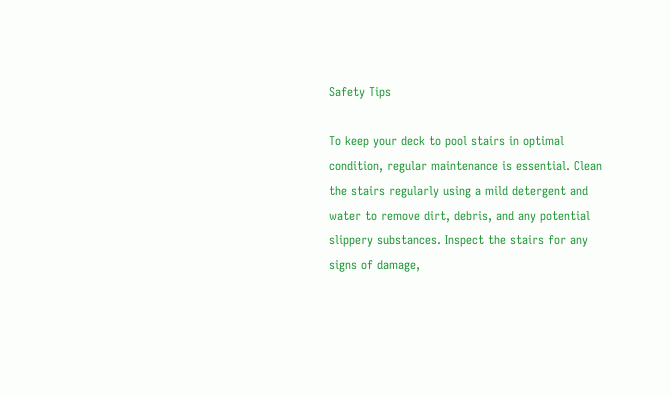Safety Tips

To keep your deck to pool stairs in optimal condition, regular maintenance is essential. Clean the stairs regularly using a mild detergent and water to remove dirt, debris, and any potential slippery substances. Inspect the stairs for any signs of damage,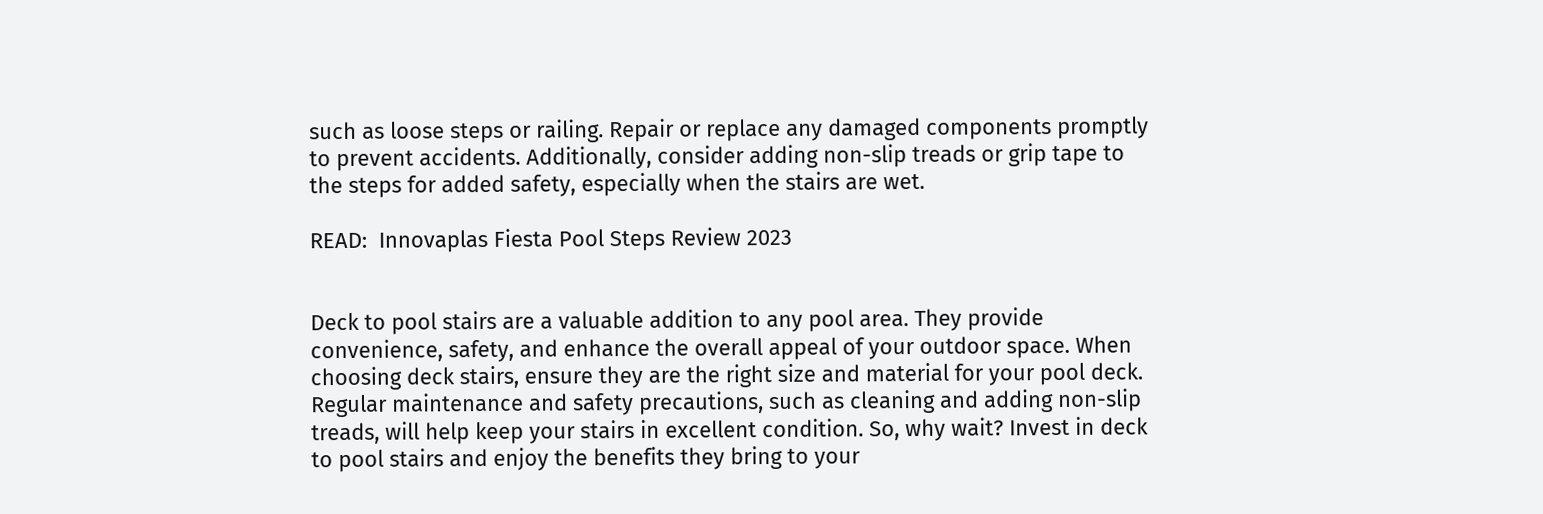such as loose steps or railing. Repair or replace any damaged components promptly to prevent accidents. Additionally, consider adding non-slip treads or grip tape to the steps for added safety, especially when the stairs are wet.

READ:  Innovaplas Fiesta Pool Steps Review 2023


Deck to pool stairs are a valuable addition to any pool area. They provide convenience, safety, and enhance the overall appeal of your outdoor space. When choosing deck stairs, ensure they are the right size and material for your pool deck. Regular maintenance and safety precautions, such as cleaning and adding non-slip treads, will help keep your stairs in excellent condition. So, why wait? Invest in deck to pool stairs and enjoy the benefits they bring to your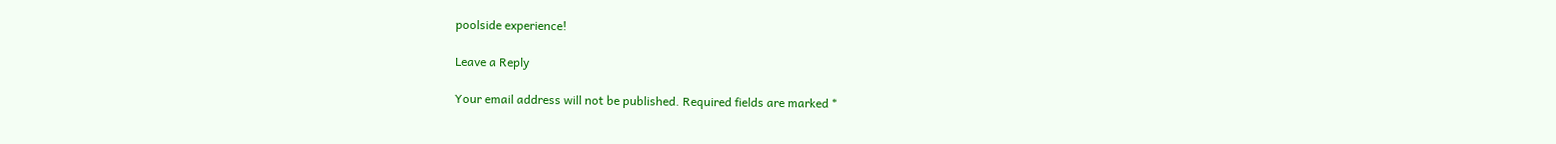poolside experience!

Leave a Reply

Your email address will not be published. Required fields are marked *